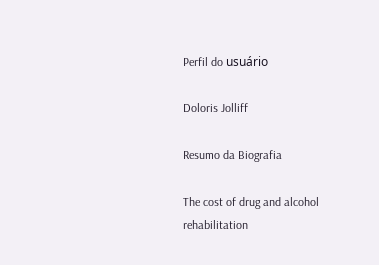Perfil do usuário

Doloris Jolliff

Resumo da Biografia

The cost of drug and alcohol rehabilitation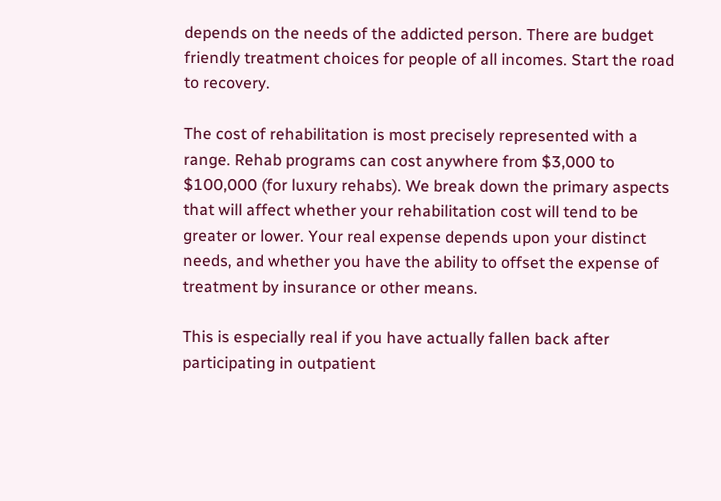depends on the needs of the addicted person. There are budget friendly treatment choices for people of all incomes. Start the road to recovery.

The cost of rehabilitation is most precisely represented with a range. Rehab programs can cost anywhere from $3,000 to $100,000 (for luxury rehabs). We break down the primary aspects that will affect whether your rehabilitation cost will tend to be greater or lower. Your real expense depends upon your distinct needs, and whether you have the ability to offset the expense of treatment by insurance or other means.

This is especially real if you have actually fallen back after participating in outpatient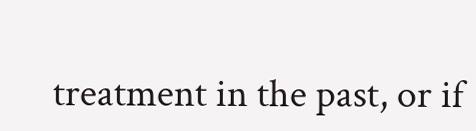treatment in the past, or if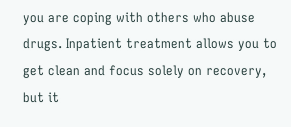you are coping with others who abuse drugs. Inpatient treatment allows you to get clean and focus solely on recovery, but it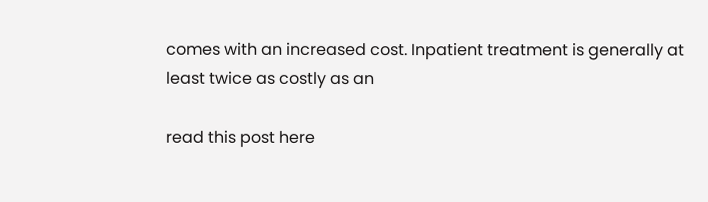comes with an increased cost. Inpatient treatment is generally at least twice as costly as an

read this post here